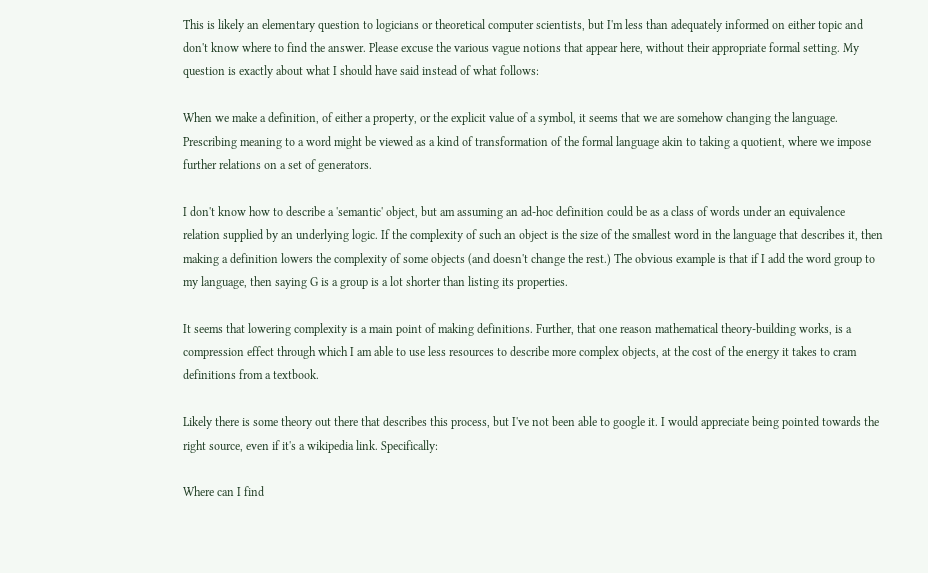This is likely an elementary question to logicians or theoretical computer scientists, but I'm less than adequately informed on either topic and don't know where to find the answer. Please excuse the various vague notions that appear here, without their appropriate formal setting. My question is exactly about what I should have said instead of what follows:

When we make a definition, of either a property, or the explicit value of a symbol, it seems that we are somehow changing the language. Prescribing meaning to a word might be viewed as a kind of transformation of the formal language akin to taking a quotient, where we impose further relations on a set of generators.

I don't know how to describe a 'semantic' object, but am assuming an ad-hoc definition could be as a class of words under an equivalence relation supplied by an underlying logic. If the complexity of such an object is the size of the smallest word in the language that describes it, then making a definition lowers the complexity of some objects (and doesn't change the rest.) The obvious example is that if I add the word group to my language, then saying G is a group is a lot shorter than listing its properties.

It seems that lowering complexity is a main point of making definitions. Further, that one reason mathematical theory-building works, is a compression effect through which I am able to use less resources to describe more complex objects, at the cost of the energy it takes to cram definitions from a textbook.

Likely there is some theory out there that describes this process, but I've not been able to google it. I would appreciate being pointed towards the right source, even if it's a wikipedia link. Specifically:

Where can I find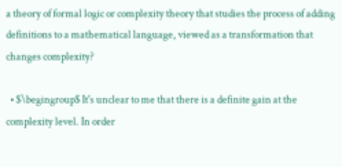a theory of formal logic or complexity theory that studies the process of adding definitions to a mathematical language, viewed as a transformation that changes complexity?

  • $\begingroup$ It's unclear to me that there is a definite gain at the complexity level. In order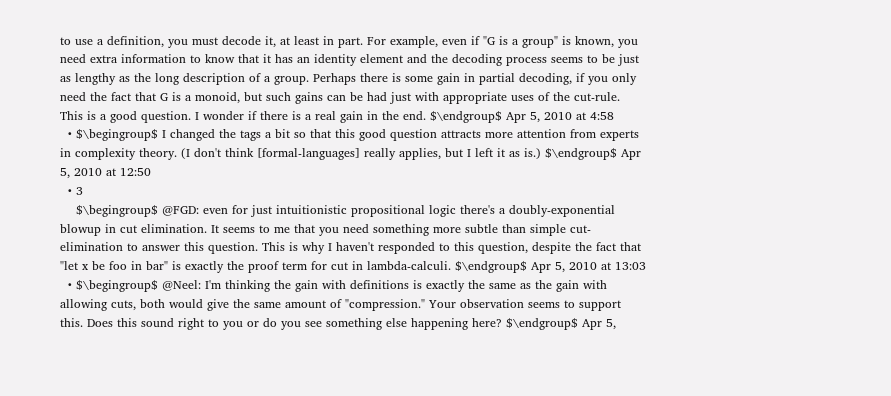to use a definition, you must decode it, at least in part. For example, even if "G is a group" is known, you need extra information to know that it has an identity element and the decoding process seems to be just as lengthy as the long description of a group. Perhaps there is some gain in partial decoding, if you only need the fact that G is a monoid, but such gains can be had just with appropriate uses of the cut-rule. This is a good question. I wonder if there is a real gain in the end. $\endgroup$ Apr 5, 2010 at 4:58
  • $\begingroup$ I changed the tags a bit so that this good question attracts more attention from experts in complexity theory. (I don't think [formal-languages] really applies, but I left it as is.) $\endgroup$ Apr 5, 2010 at 12:50
  • 3
    $\begingroup$ @FGD: even for just intuitionistic propositional logic there's a doubly-exponential blowup in cut elimination. It seems to me that you need something more subtle than simple cut-elimination to answer this question. This is why I haven't responded to this question, despite the fact that "let x be foo in bar" is exactly the proof term for cut in lambda-calculi. $\endgroup$ Apr 5, 2010 at 13:03
  • $\begingroup$ @Neel: I'm thinking the gain with definitions is exactly the same as the gain with allowing cuts, both would give the same amount of "compression." Your observation seems to support this. Does this sound right to you or do you see something else happening here? $\endgroup$ Apr 5,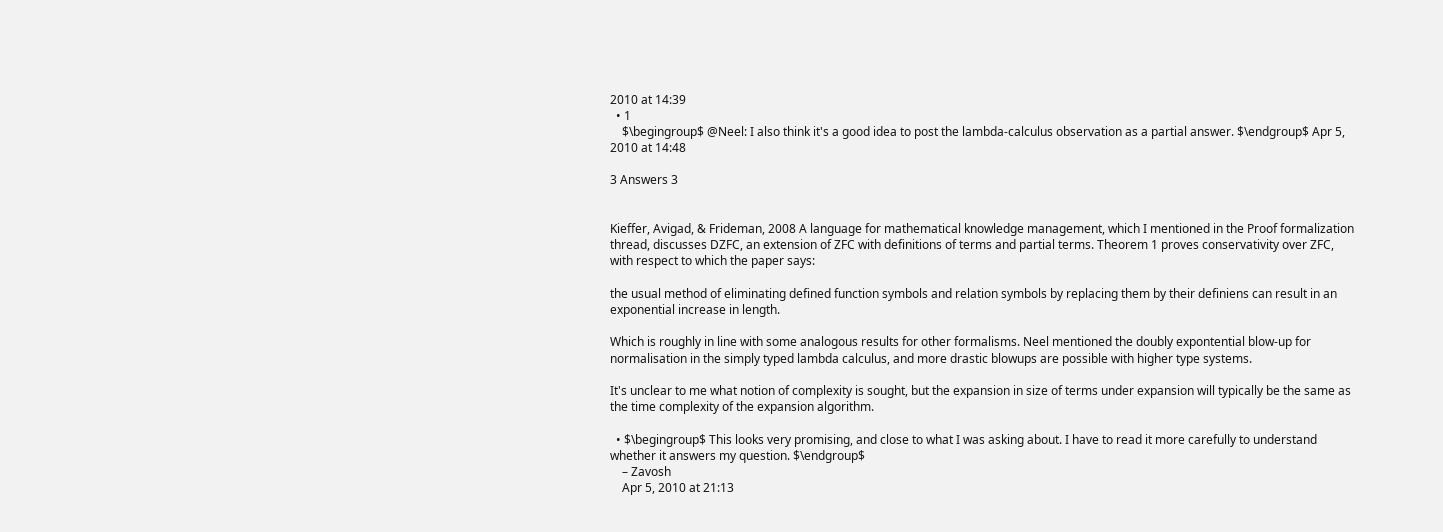2010 at 14:39
  • 1
    $\begingroup$ @Neel: I also think it's a good idea to post the lambda-calculus observation as a partial answer. $\endgroup$ Apr 5, 2010 at 14:48

3 Answers 3


Kieffer, Avigad, & Frideman, 2008 A language for mathematical knowledge management, which I mentioned in the Proof formalization thread, discusses DZFC, an extension of ZFC with definitions of terms and partial terms. Theorem 1 proves conservativity over ZFC, with respect to which the paper says:

the usual method of eliminating defined function symbols and relation symbols by replacing them by their definiens can result in an exponential increase in length.

Which is roughly in line with some analogous results for other formalisms. Neel mentioned the doubly expontential blow-up for normalisation in the simply typed lambda calculus, and more drastic blowups are possible with higher type systems.

It's unclear to me what notion of complexity is sought, but the expansion in size of terms under expansion will typically be the same as the time complexity of the expansion algorithm.

  • $\begingroup$ This looks very promising, and close to what I was asking about. I have to read it more carefully to understand whether it answers my question. $\endgroup$
    – Zavosh
    Apr 5, 2010 at 21:13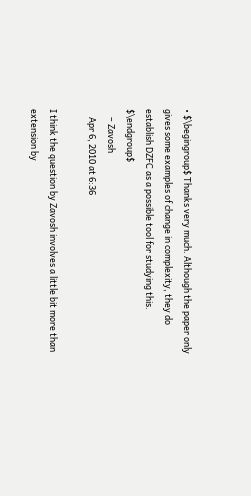• $\begingroup$ Thanks very much. Although the paper only gives some examples of change in complexity, they do establish DZFC as a possible tool for studying this. $\endgroup$
    – Zavosh
    Apr 6, 2010 at 6:36

I think the question by Zavosh involves a little bit more than extension by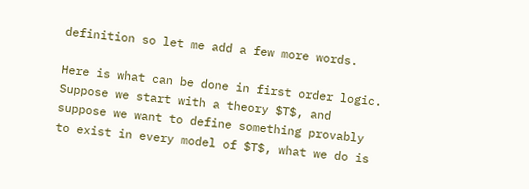definition so let me add a few more words.

Here is what can be done in first order logic. Suppose we start with a theory $T$, and suppose we want to define something provably to exist in every model of $T$, what we do is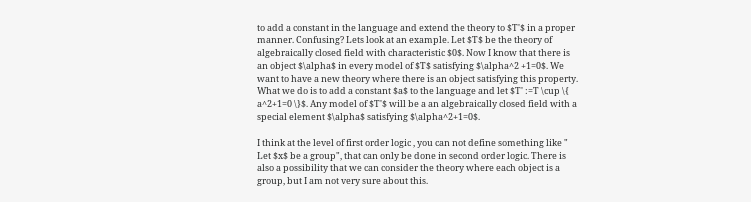to add a constant in the language and extend the theory to $T'$ in a proper manner. Confusing? Lets look at an example. Let $T$ be the theory of algebraically closed field with characteristic $0$. Now I know that there is an object $\alpha$ in every model of $T$ satisfying $\alpha^2 +1=0$. We want to have a new theory where there is an object satisfying this property. What we do is to add a constant $a$ to the language and let $T' :=T \cup \{ a^2+1=0 \}$. Any model of $T'$ will be a an algebraically closed field with a special element $\alpha$ satisfying $\alpha^2+1=0$.

I think at the level of first order logic , you can not define something like " Let $x$ be a group", that can only be done in second order logic. There is also a possibility that we can consider the theory where each object is a group, but I am not very sure about this.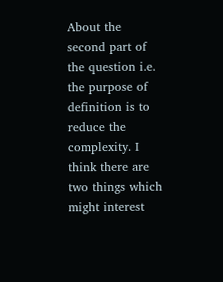About the second part of the question i.e. the purpose of definition is to reduce the complexity. I think there are two things which might interest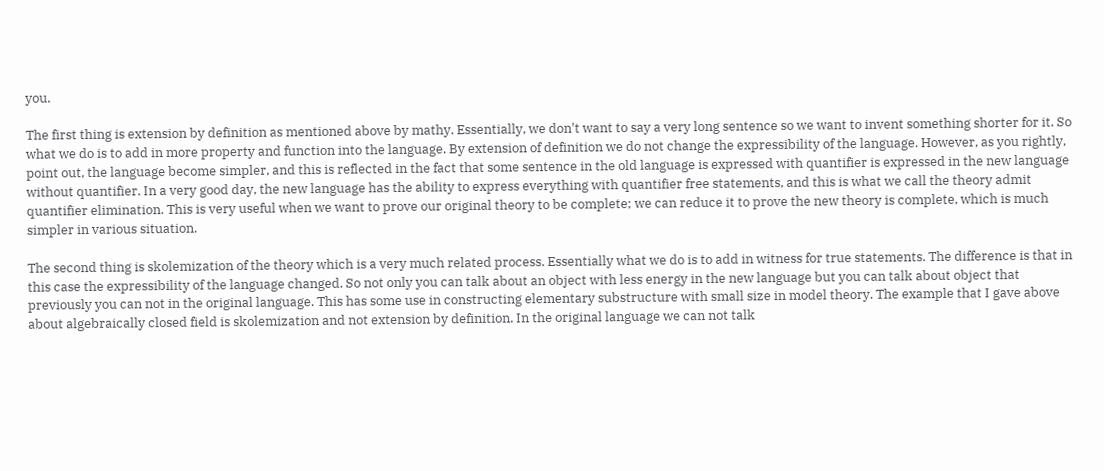you.

The first thing is extension by definition as mentioned above by mathy. Essentially, we don't want to say a very long sentence so we want to invent something shorter for it. So what we do is to add in more property and function into the language. By extension of definition we do not change the expressibility of the language. However, as you rightly, point out, the language become simpler, and this is reflected in the fact that some sentence in the old language is expressed with quantifier is expressed in the new language without quantifier. In a very good day, the new language has the ability to express everything with quantifier free statements, and this is what we call the theory admit quantifier elimination. This is very useful when we want to prove our original theory to be complete; we can reduce it to prove the new theory is complete, which is much simpler in various situation.

The second thing is skolemization of the theory which is a very much related process. Essentially what we do is to add in witness for true statements. The difference is that in this case the expressibility of the language changed. So not only you can talk about an object with less energy in the new language but you can talk about object that previously you can not in the original language. This has some use in constructing elementary substructure with small size in model theory. The example that I gave above about algebraically closed field is skolemization and not extension by definition. In the original language we can not talk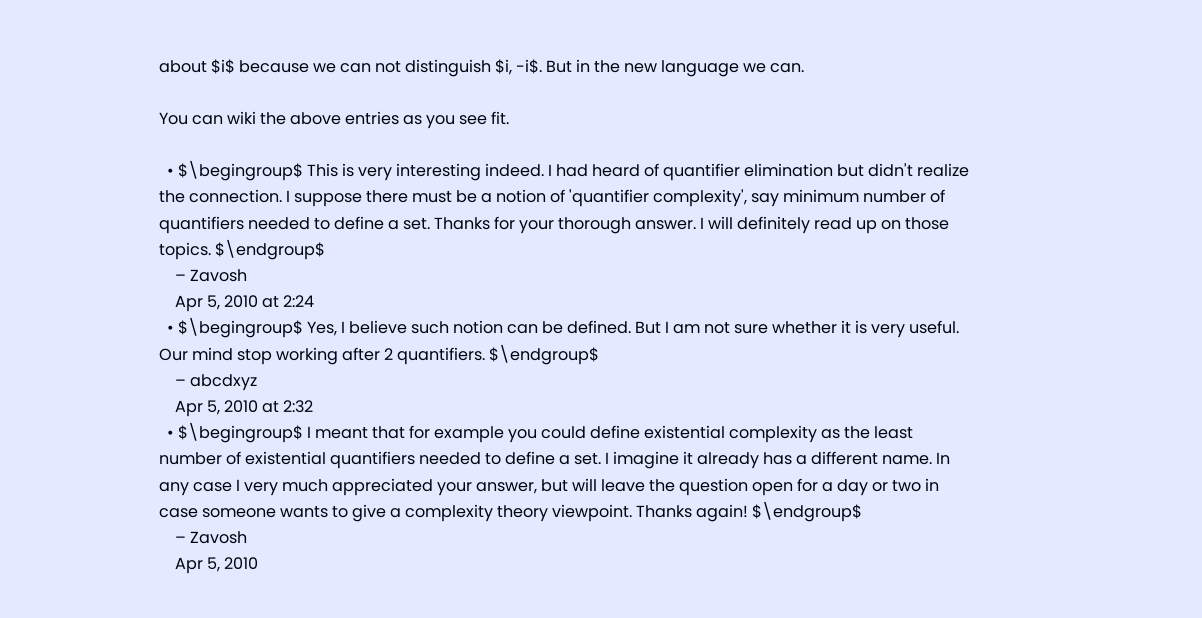about $i$ because we can not distinguish $i, -i$. But in the new language we can.

You can wiki the above entries as you see fit.

  • $\begingroup$ This is very interesting indeed. I had heard of quantifier elimination but didn't realize the connection. I suppose there must be a notion of 'quantifier complexity', say minimum number of quantifiers needed to define a set. Thanks for your thorough answer. I will definitely read up on those topics. $\endgroup$
    – Zavosh
    Apr 5, 2010 at 2:24
  • $\begingroup$ Yes, I believe such notion can be defined. But I am not sure whether it is very useful. Our mind stop working after 2 quantifiers. $\endgroup$
    – abcdxyz
    Apr 5, 2010 at 2:32
  • $\begingroup$ I meant that for example you could define existential complexity as the least number of existential quantifiers needed to define a set. I imagine it already has a different name. In any case I very much appreciated your answer, but will leave the question open for a day or two in case someone wants to give a complexity theory viewpoint. Thanks again! $\endgroup$
    – Zavosh
    Apr 5, 2010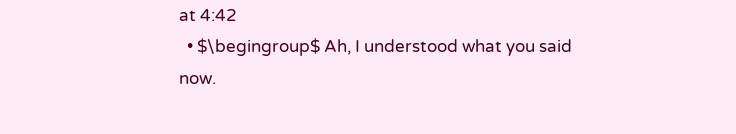at 4:42
  • $\begingroup$ Ah, I understood what you said now.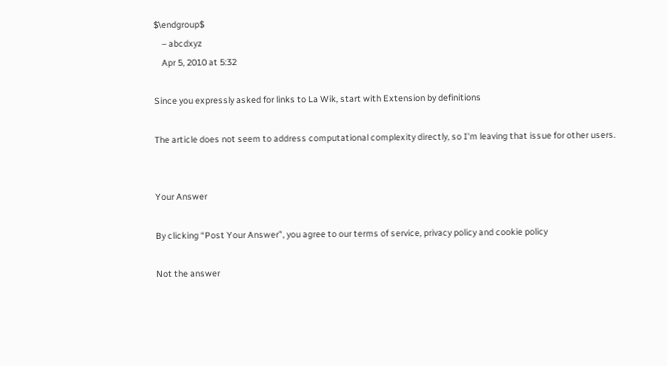$\endgroup$
    – abcdxyz
    Apr 5, 2010 at 5:32

Since you expressly asked for links to La Wik, start with Extension by definitions

The article does not seem to address computational complexity directly, so I'm leaving that issue for other users.


Your Answer

By clicking “Post Your Answer”, you agree to our terms of service, privacy policy and cookie policy

Not the answer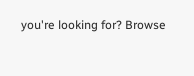you're looking for? Browse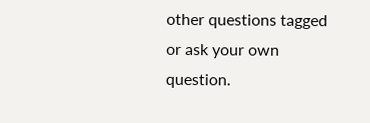other questions tagged or ask your own question.